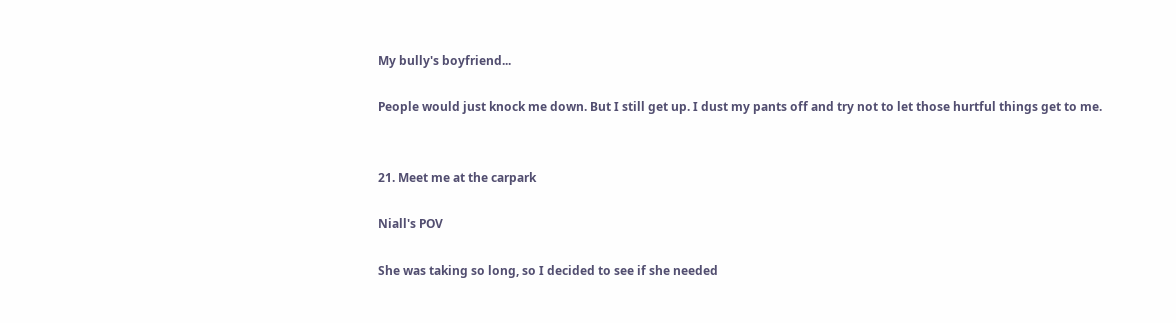My bully's boyfriend...

People would just knock me down. But I still get up. I dust my pants off and try not to let those hurtful things get to me.


21. Meet me at the carpark

Niall's POV

She was taking so long, so I decided to see if she needed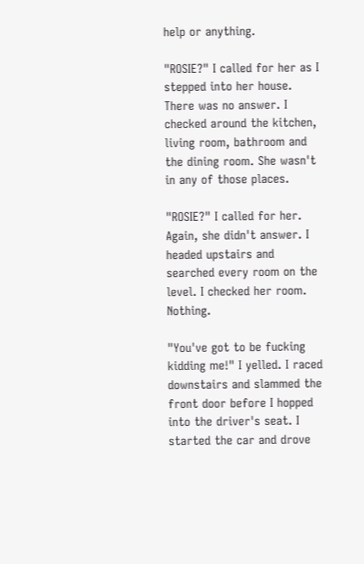help or anything.

"ROSIE?" I called for her as I stepped into her house. There was no answer. I checked around the kitchen, living room, bathroom and the dining room. She wasn't in any of those places.

"ROSIE?" I called for her. Again, she didn't answer. I headed upstairs and searched every room on the level. I checked her room. Nothing.

"You've got to be fucking kidding me!" I yelled. I raced downstairs and slammed the front door before I hopped into the driver's seat. I started the car and drove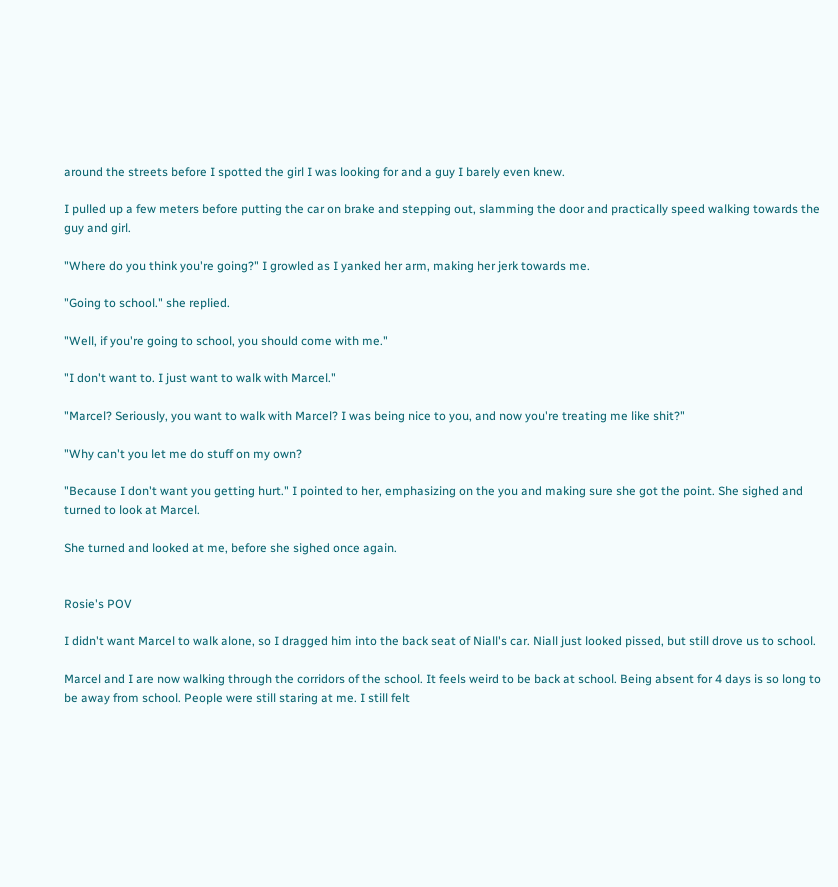around the streets before I spotted the girl I was looking for and a guy I barely even knew.

I pulled up a few meters before putting the car on brake and stepping out, slamming the door and practically speed walking towards the guy and girl.

"Where do you think you're going?" I growled as I yanked her arm, making her jerk towards me.

"Going to school." she replied.

"Well, if you're going to school, you should come with me."

"I don't want to. I just want to walk with Marcel."

"Marcel? Seriously, you want to walk with Marcel? I was being nice to you, and now you're treating me like shit?"

"Why can't you let me do stuff on my own?

"Because I don't want you getting hurt." I pointed to her, emphasizing on the you and making sure she got the point. She sighed and turned to look at Marcel.

She turned and looked at me, before she sighed once again.


Rosie's POV

I didn't want Marcel to walk alone, so I dragged him into the back seat of Niall's car. Niall just looked pissed, but still drove us to school.

Marcel and I are now walking through the corridors of the school. It feels weird to be back at school. Being absent for 4 days is so long to be away from school. People were still staring at me. I still felt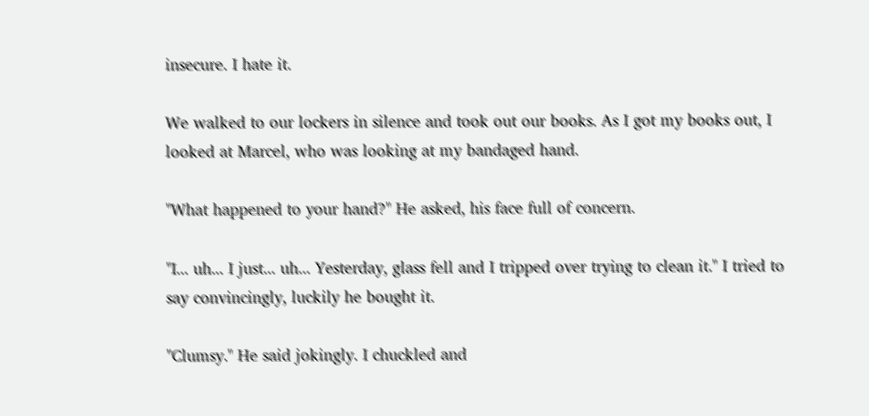insecure. I hate it.

We walked to our lockers in silence and took out our books. As I got my books out, I looked at Marcel, who was looking at my bandaged hand.

"What happened to your hand?" He asked, his face full of concern.

"I... uh... I just... uh... Yesterday, glass fell and I tripped over trying to clean it." I tried to say convincingly, luckily he bought it.

"Clumsy." He said jokingly. I chuckled and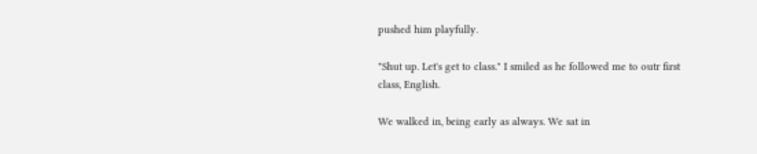pushed him playfully.

"Shut up. Let's get to class." I smiled as he followed me to outr first class, English.

We walked in, being early as always. We sat in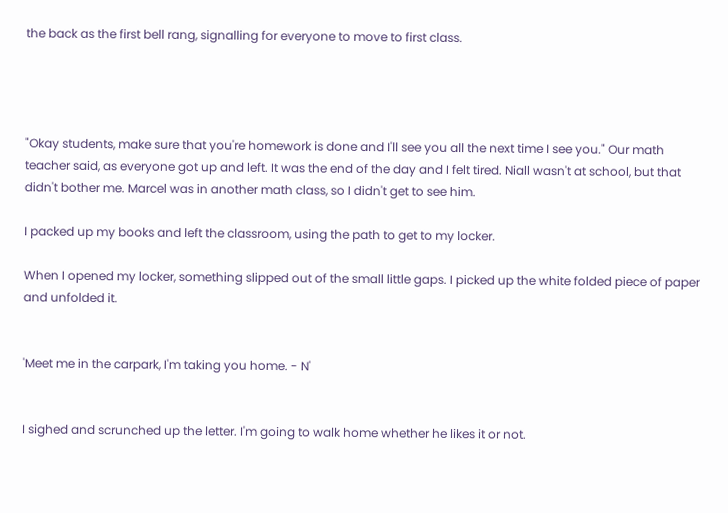the back as the first bell rang, signalling for everyone to move to first class.




"Okay students, make sure that you're homework is done and I'll see you all the next time I see you." Our math teacher said, as everyone got up and left. It was the end of the day and I felt tired. Niall wasn't at school, but that didn't bother me. Marcel was in another math class, so I didn't get to see him.

I packed up my books and left the classroom, using the path to get to my locker.

When I opened my locker, something slipped out of the small little gaps. I picked up the white folded piece of paper and unfolded it.


'Meet me in the carpark, I'm taking you home. - N'


I sighed and scrunched up the letter. I'm going to walk home whether he likes it or not.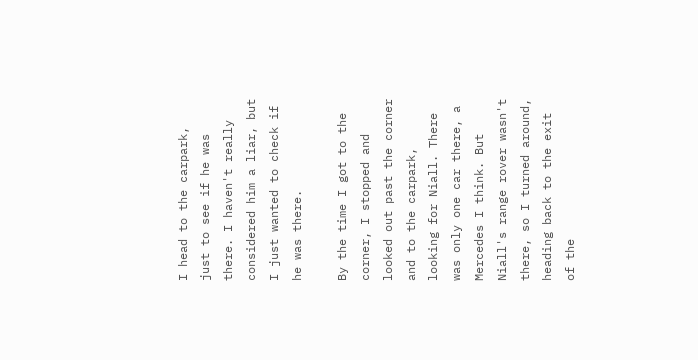I head to the carpark, just to see if he was there. I haven't really considered him a liar, but I just wanted to check if he was there.

By the time I got to the corner, I stopped and looked out past the corner and to the carpark, looking for Niall. There was only one car there, a Mercedes I think. But Niall's range rover wasn't there, so I turned around, heading back to the exit of the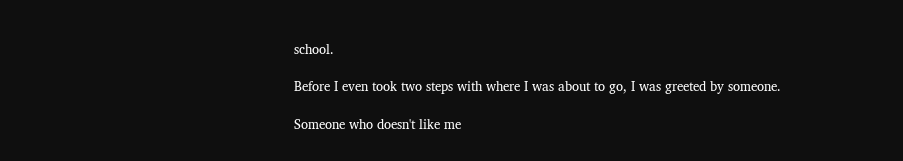school.

Before I even took two steps with where I was about to go, I was greeted by someone.

Someone who doesn't like me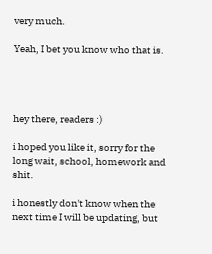very much.

Yeah, I bet you know who that is.




hey there, readers :)

i hoped you like it, sorry for the long wait, school, homework and shit.

i honestly don't know when the next time I will be updating, but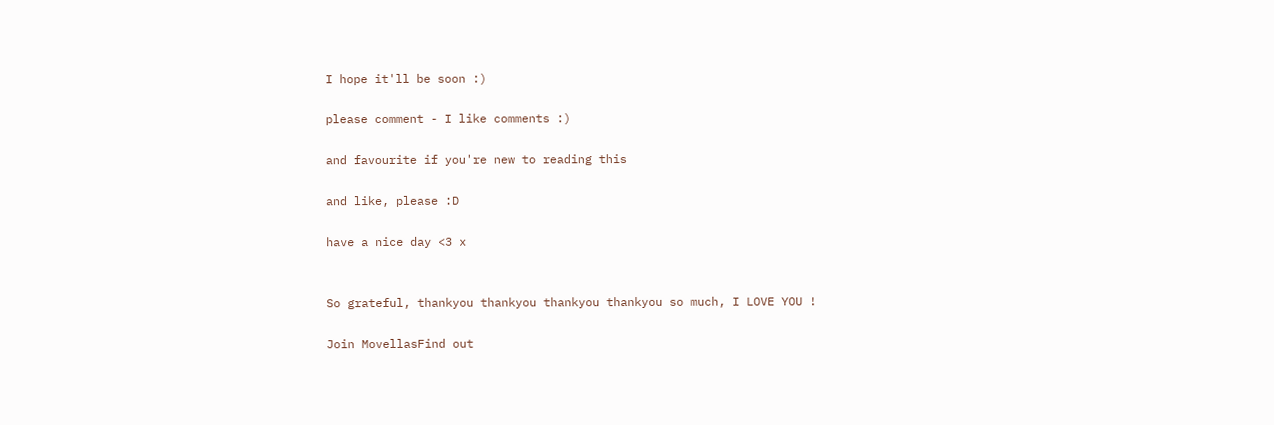I hope it'll be soon :)

please comment - I like comments :)

and favourite if you're new to reading this

and like, please :D

have a nice day <3 x


So grateful, thankyou thankyou thankyou thankyou so much, I LOVE YOU !

Join MovellasFind out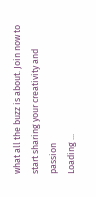what all the buzz is about. Join now to start sharing your creativity and passion
Loading ...